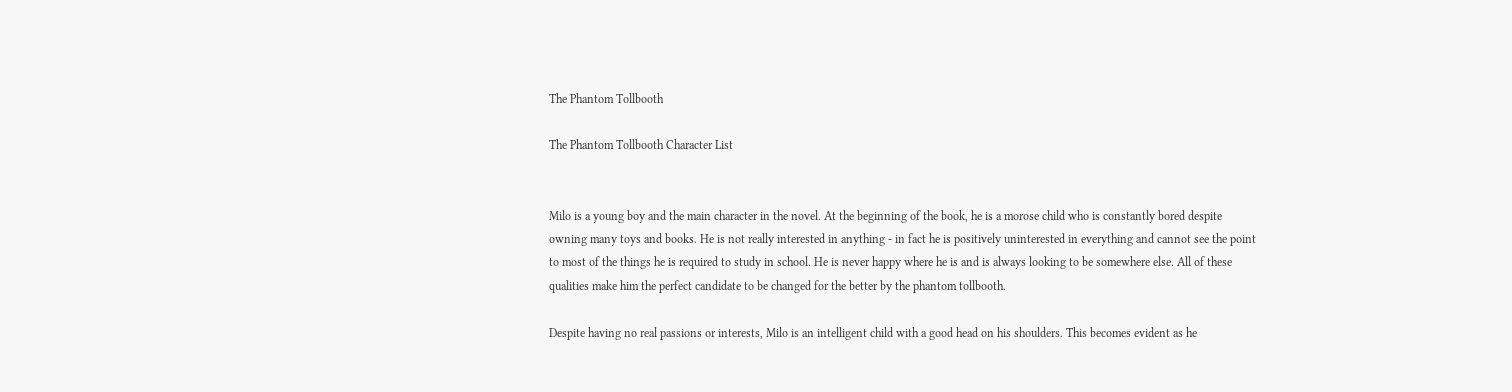The Phantom Tollbooth

The Phantom Tollbooth Character List


Milo is a young boy and the main character in the novel. At the beginning of the book, he is a morose child who is constantly bored despite owning many toys and books. He is not really interested in anything - in fact he is positively uninterested in everything and cannot see the point to most of the things he is required to study in school. He is never happy where he is and is always looking to be somewhere else. All of these qualities make him the perfect candidate to be changed for the better by the phantom tollbooth.

Despite having no real passions or interests, Milo is an intelligent child with a good head on his shoulders. This becomes evident as he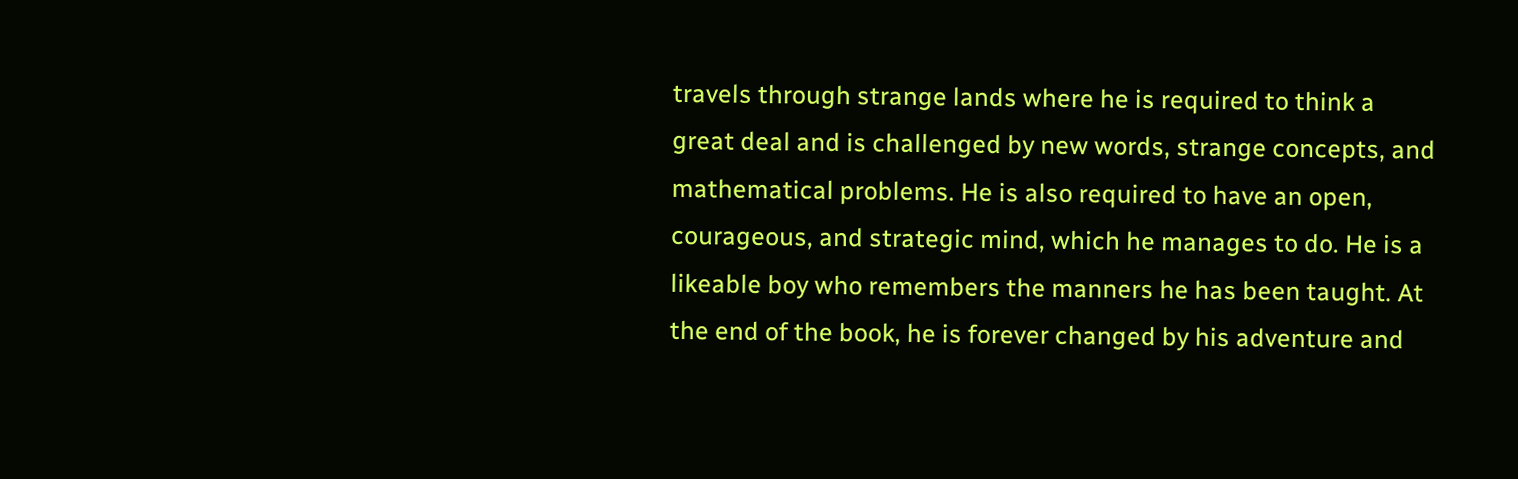travels through strange lands where he is required to think a great deal and is challenged by new words, strange concepts, and mathematical problems. He is also required to have an open, courageous, and strategic mind, which he manages to do. He is a likeable boy who remembers the manners he has been taught. At the end of the book, he is forever changed by his adventure and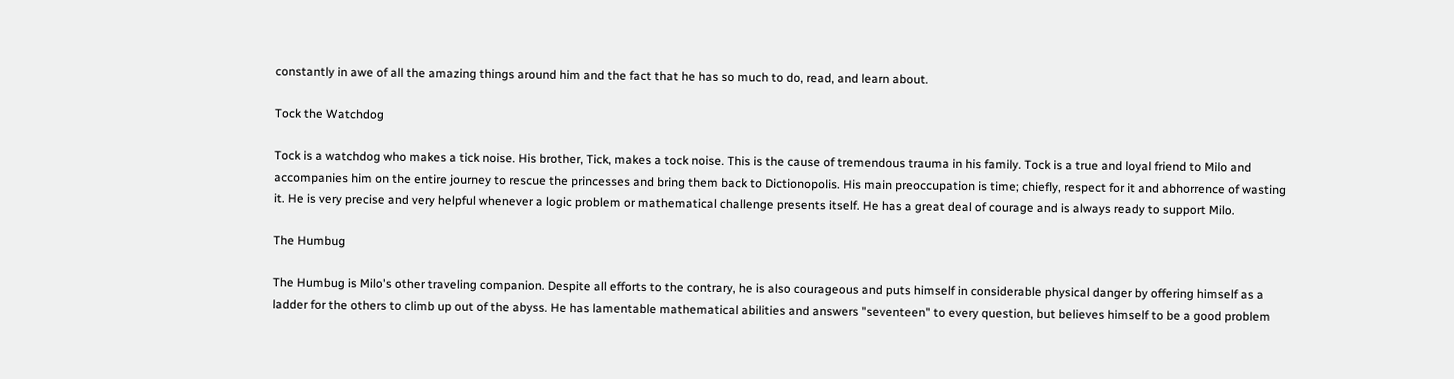constantly in awe of all the amazing things around him and the fact that he has so much to do, read, and learn about.

Tock the Watchdog

Tock is a watchdog who makes a tick noise. His brother, Tick, makes a tock noise. This is the cause of tremendous trauma in his family. Tock is a true and loyal friend to Milo and accompanies him on the entire journey to rescue the princesses and bring them back to Dictionopolis. His main preoccupation is time; chiefly, respect for it and abhorrence of wasting it. He is very precise and very helpful whenever a logic problem or mathematical challenge presents itself. He has a great deal of courage and is always ready to support Milo.

The Humbug

The Humbug is Milo's other traveling companion. Despite all efforts to the contrary, he is also courageous and puts himself in considerable physical danger by offering himself as a ladder for the others to climb up out of the abyss. He has lamentable mathematical abilities and answers "seventeen" to every question, but believes himself to be a good problem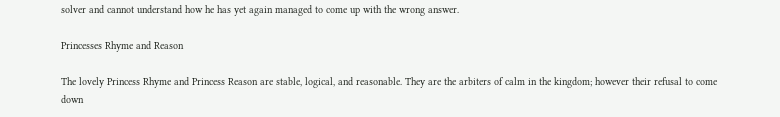solver and cannot understand how he has yet again managed to come up with the wrong answer.

Princesses Rhyme and Reason

The lovely Princess Rhyme and Princess Reason are stable, logical, and reasonable. They are the arbiters of calm in the kingdom; however their refusal to come down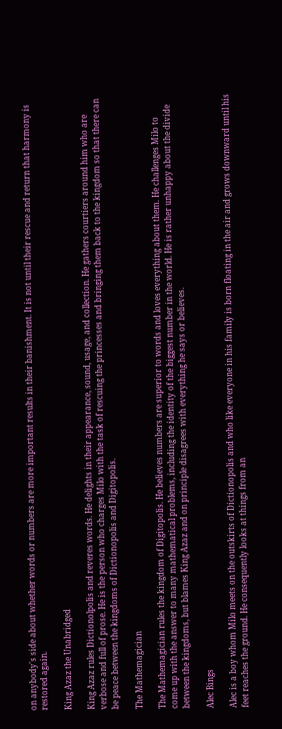on anybody's side about whether words or numbers are more important results in their banishment. It is not until their rescue and return that harmony is restored again.

King Azaz the Unabridged

King Azaz rules Dictionolpolis and reveres words. He delights in their appearance, sound, usage, and collection. He gathers courtiers around him who are verbose and full of prose. He is the person who charges Milo with the task of rescuing the princesses and bringing them back to the kingdom so that there can be peace between the kingdoms of Dictionopolis and Digitopolis.

The Mathemagician

The Mathemagician rules the kingdom of Digitopolis. He believes numbers are superior to words and loves everything about them. He challenges Milo to come up with the answer to many mathematical problems, including the identity of the biggest number in the world. He is rather unhappy about the divide between the kingdoms, but blames King Azaz and on principle disagrees with everything he says or believes.

Alec Bings

Alec is a boy whom Milo meets on the outskirts of Dictionopolis and who like everyone in his family is born floating in the air and grows downward until his feet reaches the ground. He consequently looks at things from an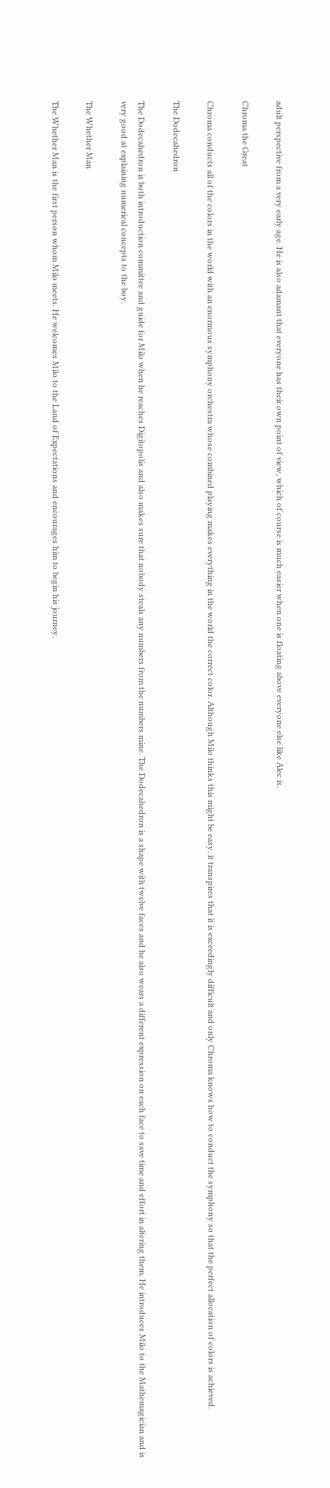adult perspective from a very early age. He is also adamant that everyone has their own point of view, which of course is much easier when one is floating above everyone else like Alec is.

Chroma the Great

Chroma conducts all of the colors in the world with an enormous symphony orchestra whose combined playing makes everything in the world the correct color. Although Milo thinks this might be easy, it transpires that it is exceedingly difficult and only Chroma knows how to conduct the symphony so that the perfect allocation of colors is achieved.

The Dodecahedron

The Dodecahedron is both introduction committee and guide for Milo when he reaches Digitopolis and also makes sure that nobody steals any numbers from the numbers mine. The Dodecahedron is a shape with twelve faces and he also wears a different expression on each face to save time and effort in altering them. He introduces Milo to the Mathemagician and is very good at explaining numerical concepts to the boy.

The Whether Man

The Whether Man is the first person whom Milo meets. He welcomes Milo to the Land of Expectations and encourages him to begin his journey.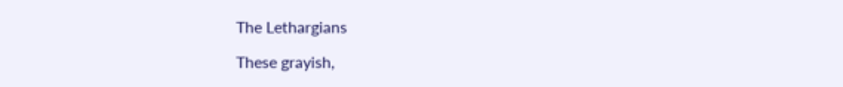The Lethargians

These grayish,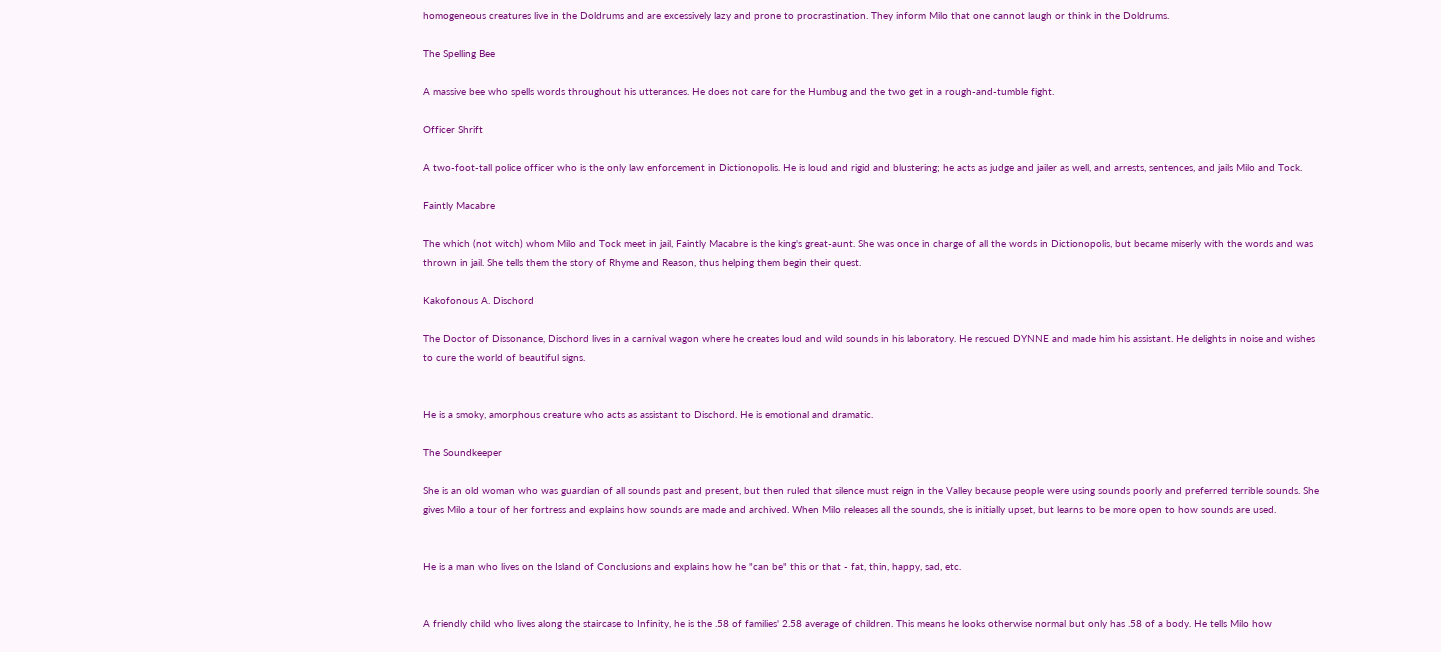homogeneous creatures live in the Doldrums and are excessively lazy and prone to procrastination. They inform Milo that one cannot laugh or think in the Doldrums.

The Spelling Bee

A massive bee who spells words throughout his utterances. He does not care for the Humbug and the two get in a rough-and-tumble fight.

Officer Shrift

A two-foot-tall police officer who is the only law enforcement in Dictionopolis. He is loud and rigid and blustering; he acts as judge and jailer as well, and arrests, sentences, and jails Milo and Tock.

Faintly Macabre

The which (not witch) whom Milo and Tock meet in jail, Faintly Macabre is the king's great-aunt. She was once in charge of all the words in Dictionopolis, but became miserly with the words and was thrown in jail. She tells them the story of Rhyme and Reason, thus helping them begin their quest.

Kakofonous A. Dischord

The Doctor of Dissonance, Dischord lives in a carnival wagon where he creates loud and wild sounds in his laboratory. He rescued DYNNE and made him his assistant. He delights in noise and wishes to cure the world of beautiful signs.


He is a smoky, amorphous creature who acts as assistant to Dischord. He is emotional and dramatic.

The Soundkeeper

She is an old woman who was guardian of all sounds past and present, but then ruled that silence must reign in the Valley because people were using sounds poorly and preferred terrible sounds. She gives Milo a tour of her fortress and explains how sounds are made and archived. When Milo releases all the sounds, she is initially upset, but learns to be more open to how sounds are used.


He is a man who lives on the Island of Conclusions and explains how he "can be" this or that - fat, thin, happy, sad, etc.


A friendly child who lives along the staircase to Infinity, he is the .58 of families' 2.58 average of children. This means he looks otherwise normal but only has .58 of a body. He tells Milo how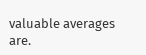valuable averages are.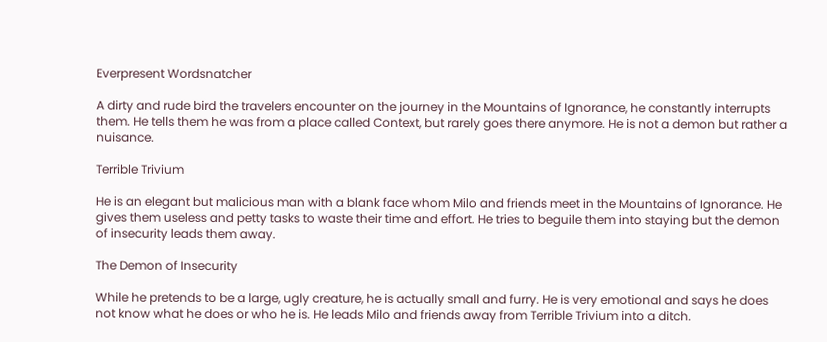Everpresent Wordsnatcher

A dirty and rude bird the travelers encounter on the journey in the Mountains of Ignorance, he constantly interrupts them. He tells them he was from a place called Context, but rarely goes there anymore. He is not a demon but rather a nuisance.

Terrible Trivium

He is an elegant but malicious man with a blank face whom Milo and friends meet in the Mountains of Ignorance. He gives them useless and petty tasks to waste their time and effort. He tries to beguile them into staying but the demon of insecurity leads them away.

The Demon of Insecurity

While he pretends to be a large, ugly creature, he is actually small and furry. He is very emotional and says he does not know what he does or who he is. He leads Milo and friends away from Terrible Trivium into a ditch.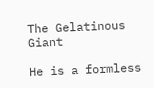The Gelatinous Giant

He is a formless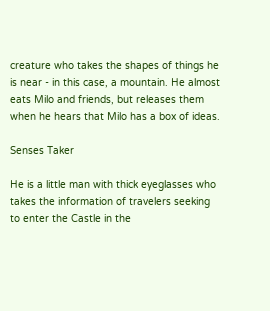creature who takes the shapes of things he is near - in this case, a mountain. He almost eats Milo and friends, but releases them when he hears that Milo has a box of ideas.

Senses Taker

He is a little man with thick eyeglasses who takes the information of travelers seeking to enter the Castle in the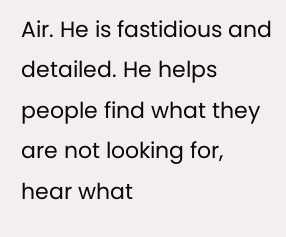Air. He is fastidious and detailed. He helps people find what they are not looking for, hear what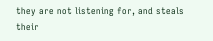they are not listening for, and steals their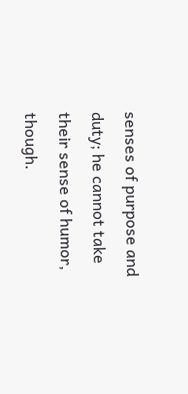senses of purpose and duty; he cannot take their sense of humor, though.